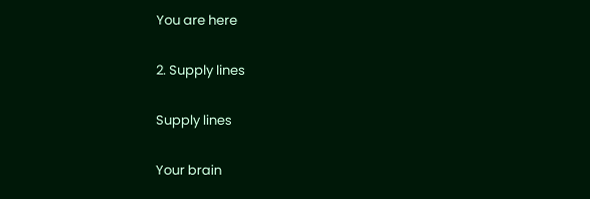You are here

2. Supply lines

Supply lines

Your brain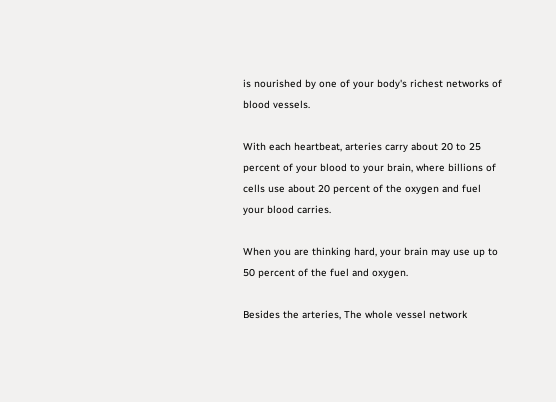is nourished by one of your body's richest networks of blood vessels.

With each heartbeat, arteries carry about 20 to 25 percent of your blood to your brain, where billions of cells use about 20 percent of the oxygen and fuel your blood carries.

When you are thinking hard, your brain may use up to 50 percent of the fuel and oxygen.

Besides the arteries, The whole vessel network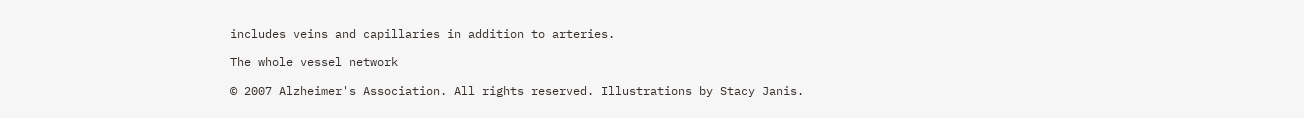includes veins and capillaries in addition to arteries.

The whole vessel network

© 2007 Alzheimer's Association. All rights reserved. Illustrations by Stacy Janis.